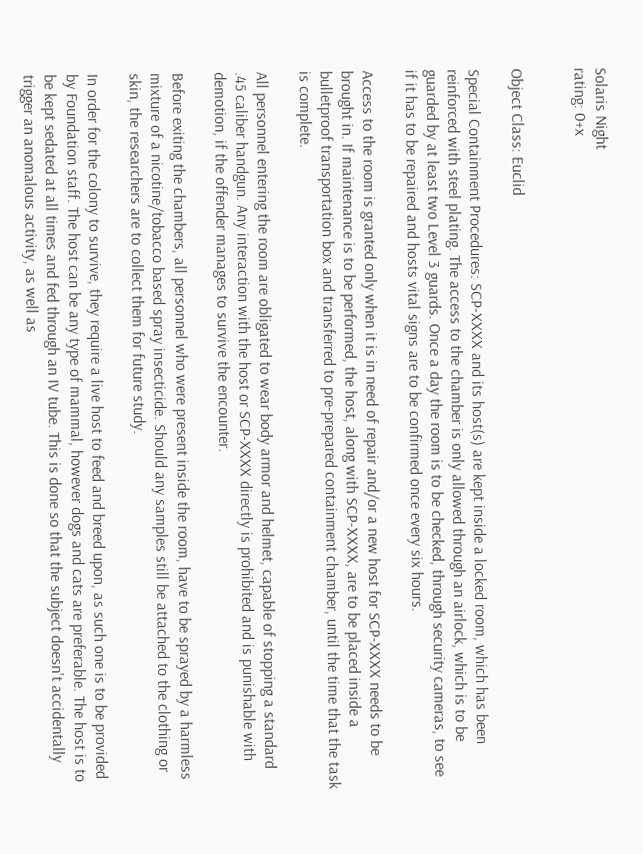Solaris Night
rating: 0+x


Object Class: Euclid

Special Containment Procedures: SCP-XXXX and its host(s) are kept inside a locked room, which has been reinforced with steel plating. The access to the chamber is only allowed through an airlock, which is to be guarded by at least two Level 3 guards. Once a day the room is to be checked, through security cameras, to see if it has to be repaired and hosts vital signs are to be confirmed once every six hours.

Access to the room is granted only when it is in need of repair and/or a new host for SCP-XXXX needs to be brought in. If maintenance is to be performed, the host, along with SCP-XXXX, are to be placed inside a bulletproof transportation box and transferred to pre-prepared containment chamber, until the time that the task is complete.

All personnel entering the room are obligated to wear body armor and helmet, capable of stopping a standard .45 caliber handgun. Any interaction with the host or SCP-XXXX directly is prohibited and is punishable with demotion, if the offender manages to survive the encounter.

Before exiting the chambers, all personnel who were present inside the room, have to be sprayed by a harmless mixture of a nicotine/tobacco based spray insecticide. Should any samples still be attached to the clothing or skin, the researchers are to collect them for future study.

In order for the colony to survive, they require a live host to feed and breed upon, as such one is to be provided by Foundation staff. The host can be any type of mammal, however dogs and cats are preferable. The host is to be kept sedated at all times and fed through an IV tube. This is done so that the subject doesn't accidentally trigger an anomalous activity, as well as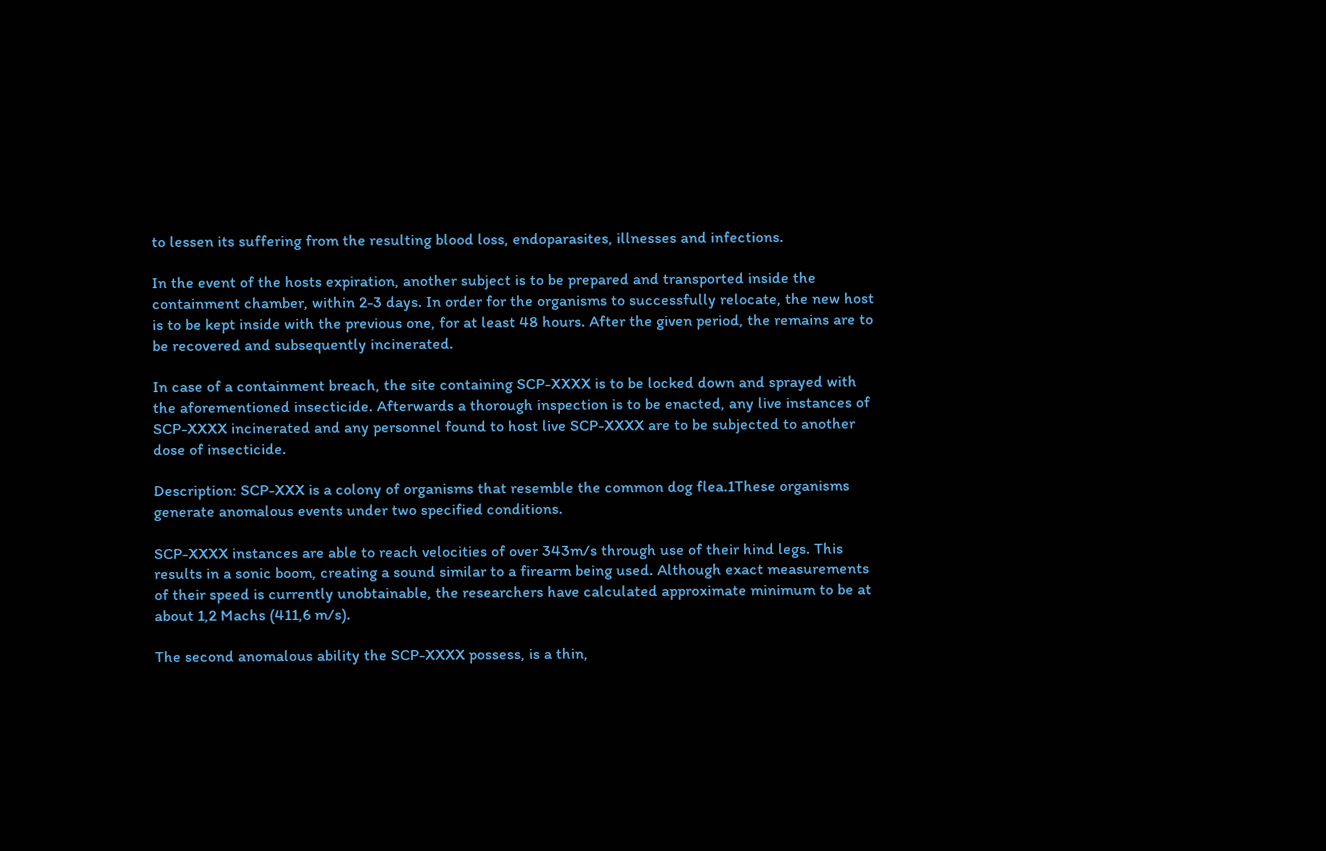to lessen its suffering from the resulting blood loss, endoparasites, illnesses and infections.

In the event of the hosts expiration, another subject is to be prepared and transported inside the containment chamber, within 2-3 days. In order for the organisms to successfully relocate, the new host is to be kept inside with the previous one, for at least 48 hours. After the given period, the remains are to be recovered and subsequently incinerated.

In case of a containment breach, the site containing SCP-XXXX is to be locked down and sprayed with the aforementioned insecticide. Afterwards a thorough inspection is to be enacted, any live instances of SCP-XXXX incinerated and any personnel found to host live SCP-XXXX are to be subjected to another dose of insecticide.

Description: SCP-XXX is a colony of organisms that resemble the common dog flea.1These organisms generate anomalous events under two specified conditions.

SCP-XXXX instances are able to reach velocities of over 343m/s through use of their hind legs. This results in a sonic boom, creating a sound similar to a firearm being used. Although exact measurements of their speed is currently unobtainable, the researchers have calculated approximate minimum to be at about 1,2 Machs (411,6 m/s).

The second anomalous ability the SCP-XXXX possess, is a thin,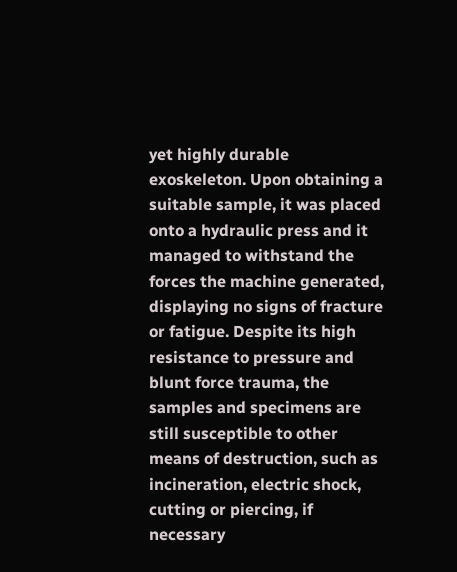yet highly durable exoskeleton. Upon obtaining a suitable sample, it was placed onto a hydraulic press and it managed to withstand the forces the machine generated, displaying no signs of fracture or fatigue. Despite its high resistance to pressure and blunt force trauma, the samples and specimens are still susceptible to other means of destruction, such as incineration, electric shock, cutting or piercing, if necessary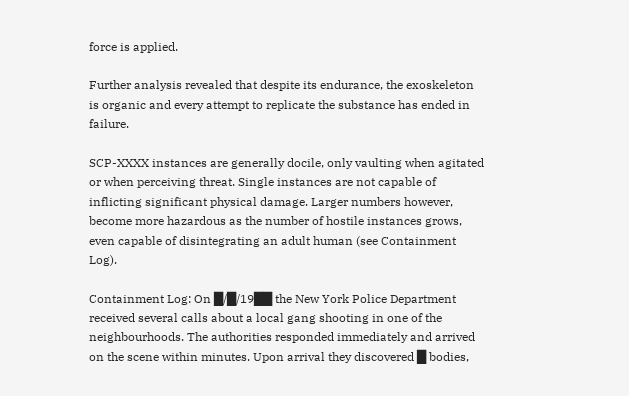force is applied.

Further analysis revealed that despite its endurance, the exoskeleton is organic and every attempt to replicate the substance has ended in failure.

SCP-XXXX instances are generally docile, only vaulting when agitated or when perceiving threat. Single instances are not capable of inflicting significant physical damage. Larger numbers however, become more hazardous as the number of hostile instances grows, even capable of disintegrating an adult human (see Containment Log).

Containment Log: On █/█/19██ the New York Police Department received several calls about a local gang shooting in one of the neighbourhoods. The authorities responded immediately and arrived on the scene within minutes. Upon arrival they discovered █ bodies,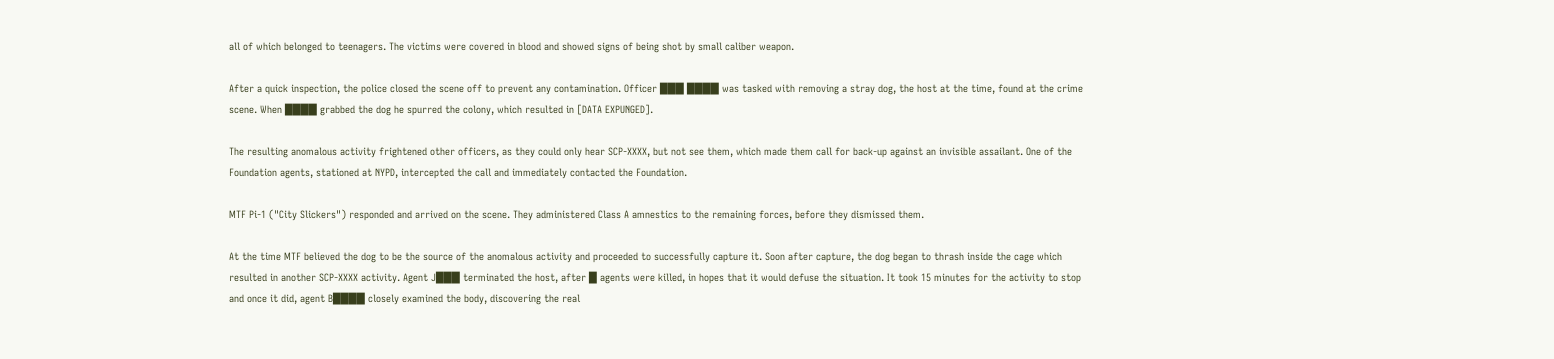all of which belonged to teenagers. The victims were covered in blood and showed signs of being shot by small caliber weapon.

After a quick inspection, the police closed the scene off to prevent any contamination. Officer ███ ████ was tasked with removing a stray dog, the host at the time, found at the crime scene. When ████ grabbed the dog he spurred the colony, which resulted in [DATA EXPUNGED].

The resulting anomalous activity frightened other officers, as they could only hear SCP-XXXX, but not see them, which made them call for back-up against an invisible assailant. One of the Foundation agents, stationed at NYPD, intercepted the call and immediately contacted the Foundation.

MTF Pi-1 ("City Slickers") responded and arrived on the scene. They administered Class A amnestics to the remaining forces, before they dismissed them.

At the time MTF believed the dog to be the source of the anomalous activity and proceeded to successfully capture it. Soon after capture, the dog began to thrash inside the cage which resulted in another SCP-XXXX activity. Agent J███ terminated the host, after █ agents were killed, in hopes that it would defuse the situation. It took 15 minutes for the activity to stop and once it did, agent B████ closely examined the body, discovering the real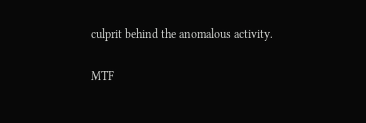culprit behind the anomalous activity.

MTF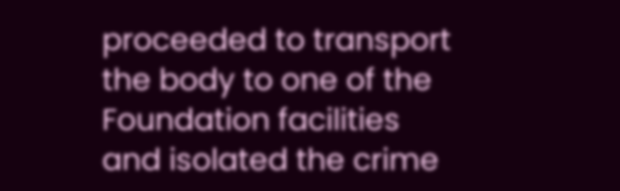proceeded to transport the body to one of the Foundation facilities and isolated the crime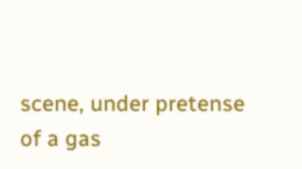scene, under pretense of a gas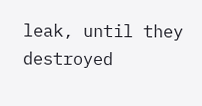leak, until they destroyed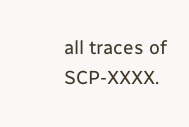all traces of SCP-XXXX.